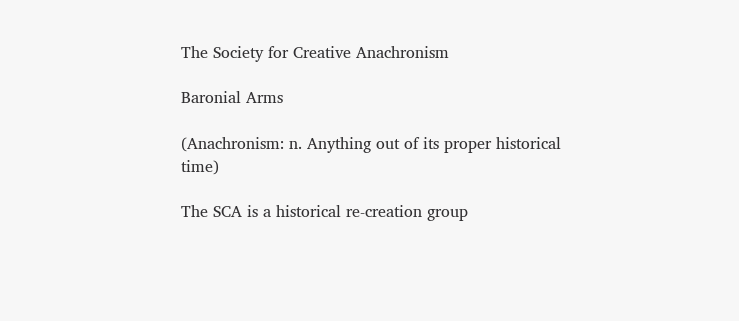The Society for Creative Anachronism

Baronial Arms

(Anachronism: n. Anything out of its proper historical time)

The SCA is a historical re-creation group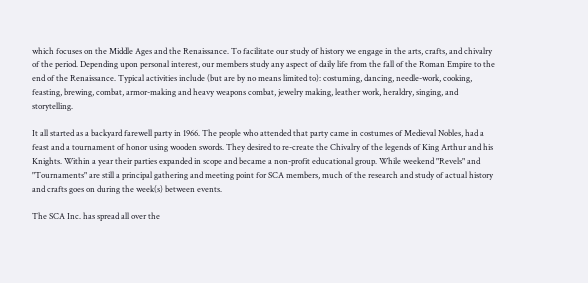which focuses on the Middle Ages and the Renaissance. To facilitate our study of history we engage in the arts, crafts, and chivalry of the period. Depending upon personal interest, our members study any aspect of daily life from the fall of the Roman Empire to the end of the Renaissance. Typical activities include (but are by no means limited to): costuming, dancing, needle-work, cooking, feasting, brewing, combat, armor-making and heavy weapons combat, jewelry making, leather work, heraldry, singing, and storytelling.

It all started as a backyard farewell party in 1966. The people who attended that party came in costumes of Medieval Nobles, had a feast and a tournament of honor using wooden swords. They desired to re-create the Chivalry of the legends of King Arthur and his Knights. Within a year their parties expanded in scope and became a non-profit educational group. While weekend "Revels" and "Tournaments" are still a principal gathering and meeting point for SCA members, much of the research and study of actual history and crafts goes on during the week(s) between events.

The SCA Inc. has spread all over the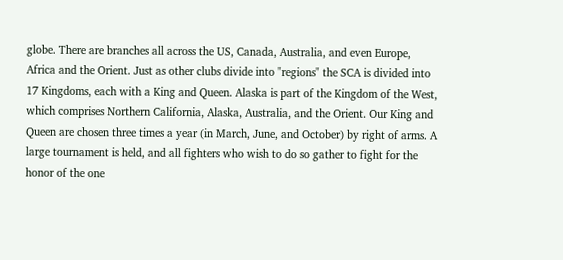globe. There are branches all across the US, Canada, Australia, and even Europe, Africa and the Orient. Just as other clubs divide into "regions" the SCA is divided into 17 Kingdoms, each with a King and Queen. Alaska is part of the Kingdom of the West, which comprises Northern California, Alaska, Australia, and the Orient. Our King and Queen are chosen three times a year (in March, June, and October) by right of arms. A large tournament is held, and all fighters who wish to do so gather to fight for the honor of the one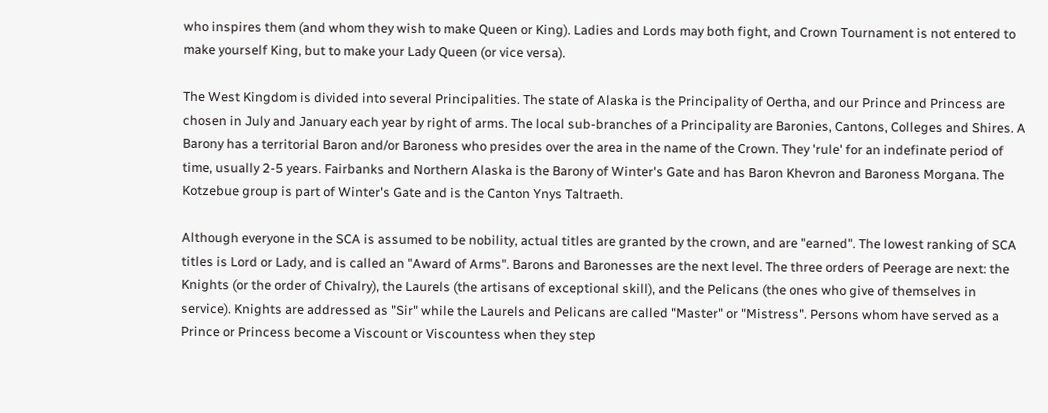who inspires them (and whom they wish to make Queen or King). Ladies and Lords may both fight, and Crown Tournament is not entered to make yourself King, but to make your Lady Queen (or vice versa).

The West Kingdom is divided into several Principalities. The state of Alaska is the Principality of Oertha, and our Prince and Princess are chosen in July and January each year by right of arms. The local sub-branches of a Principality are Baronies, Cantons, Colleges and Shires. A Barony has a territorial Baron and/or Baroness who presides over the area in the name of the Crown. They 'rule' for an indefinate period of time, usually 2-5 years. Fairbanks and Northern Alaska is the Barony of Winter's Gate and has Baron Khevron and Baroness Morgana. The Kotzebue group is part of Winter's Gate and is the Canton Ynys Taltraeth.

Although everyone in the SCA is assumed to be nobility, actual titles are granted by the crown, and are "earned". The lowest ranking of SCA titles is Lord or Lady, and is called an "Award of Arms". Barons and Baronesses are the next level. The three orders of Peerage are next: the Knights (or the order of Chivalry), the Laurels (the artisans of exceptional skill), and the Pelicans (the ones who give of themselves in service). Knights are addressed as "Sir" while the Laurels and Pelicans are called "Master" or "Mistress". Persons whom have served as a Prince or Princess become a Viscount or Viscountess when they step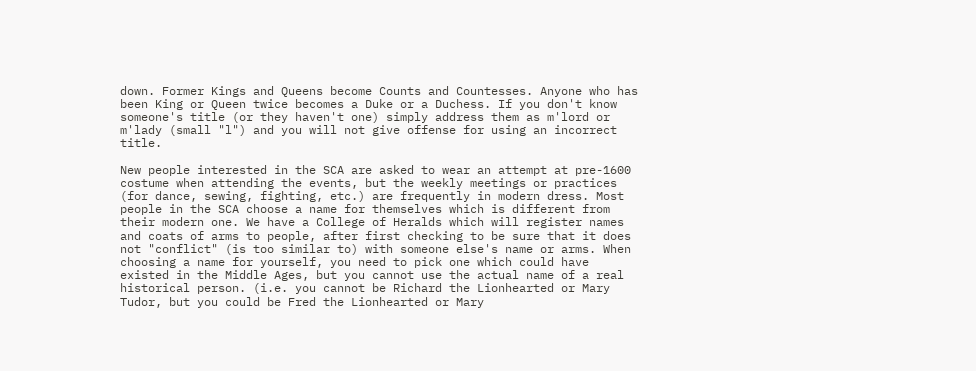down. Former Kings and Queens become Counts and Countesses. Anyone who has been King or Queen twice becomes a Duke or a Duchess. If you don't know someone's title (or they haven't one) simply address them as m'lord or m'lady (small "l") and you will not give offense for using an incorrect title.

New people interested in the SCA are asked to wear an attempt at pre-1600 costume when attending the events, but the weekly meetings or practices (for dance, sewing, fighting, etc.) are frequently in modern dress. Most people in the SCA choose a name for themselves which is different from their modern one. We have a College of Heralds which will register names and coats of arms to people, after first checking to be sure that it does not "conflict" (is too similar to) with someone else's name or arms. When choosing a name for yourself, you need to pick one which could have existed in the Middle Ages, but you cannot use the actual name of a real historical person. (i.e. you cannot be Richard the Lionhearted or Mary Tudor, but you could be Fred the Lionhearted or Mary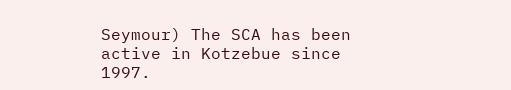Seymour) The SCA has been active in Kotzebue since 1997.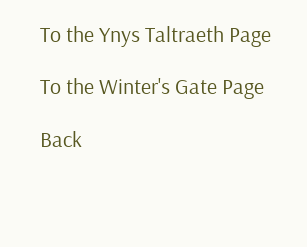To the Ynys Taltraeth Page

To the Winter's Gate Page

Back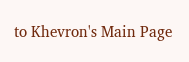to Khevron's Main Page